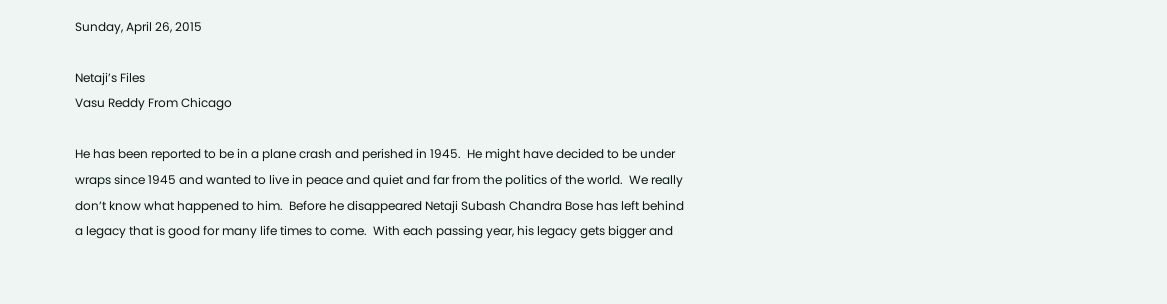Sunday, April 26, 2015

Netaji’s Files
Vasu Reddy From Chicago

He has been reported to be in a plane crash and perished in 1945.  He might have decided to be under wraps since 1945 and wanted to live in peace and quiet and far from the politics of the world.  We really don’t know what happened to him.  Before he disappeared Netaji Subash Chandra Bose has left behind a legacy that is good for many life times to come.  With each passing year, his legacy gets bigger and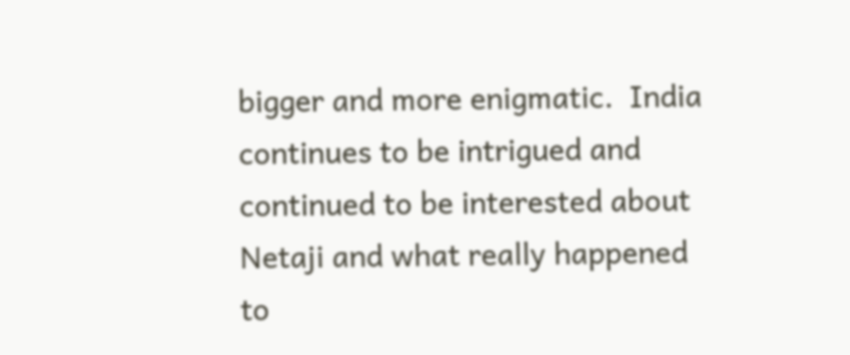bigger and more enigmatic.  India continues to be intrigued and continued to be interested about Netaji and what really happened to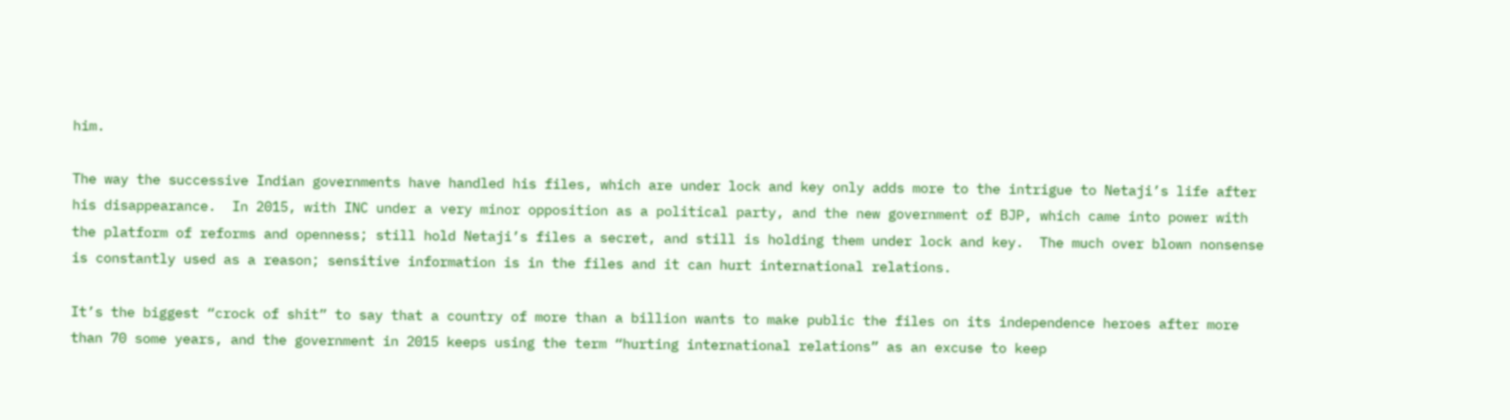him.

The way the successive Indian governments have handled his files, which are under lock and key only adds more to the intrigue to Netaji’s life after his disappearance.  In 2015, with INC under a very minor opposition as a political party, and the new government of BJP, which came into power with the platform of reforms and openness; still hold Netaji’s files a secret, and still is holding them under lock and key.  The much over blown nonsense is constantly used as a reason; sensitive information is in the files and it can hurt international relations.

It’s the biggest “crock of shit” to say that a country of more than a billion wants to make public the files on its independence heroes after more than 70 some years, and the government in 2015 keeps using the term “hurting international relations” as an excuse to keep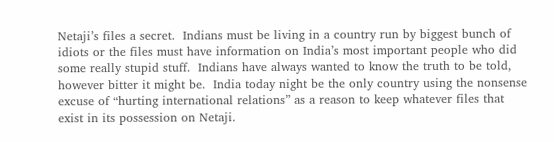Netaji’s files a secret.  Indians must be living in a country run by biggest bunch of idiots or the files must have information on India’s most important people who did some really stupid stuff.  Indians have always wanted to know the truth to be told, however bitter it might be.  India today night be the only country using the nonsense excuse of “hurting international relations” as a reason to keep whatever files that exist in its possession on Netaji.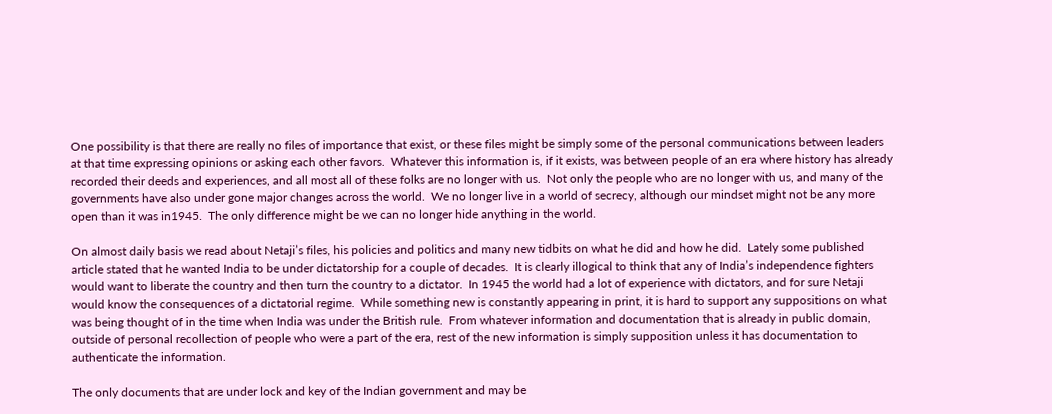One possibility is that there are really no files of importance that exist, or these files might be simply some of the personal communications between leaders at that time expressing opinions or asking each other favors.  Whatever this information is, if it exists, was between people of an era where history has already recorded their deeds and experiences, and all most all of these folks are no longer with us.  Not only the people who are no longer with us, and many of the governments have also under gone major changes across the world.  We no longer live in a world of secrecy, although our mindset might not be any more open than it was in1945.  The only difference might be we can no longer hide anything in the world.

On almost daily basis we read about Netaji’s files, his policies and politics and many new tidbits on what he did and how he did.  Lately some published article stated that he wanted India to be under dictatorship for a couple of decades.  It is clearly illogical to think that any of India’s independence fighters would want to liberate the country and then turn the country to a dictator.  In 1945 the world had a lot of experience with dictators, and for sure Netaji would know the consequences of a dictatorial regime.  While something new is constantly appearing in print, it is hard to support any suppositions on what was being thought of in the time when India was under the British rule.  From whatever information and documentation that is already in public domain, outside of personal recollection of people who were a part of the era, rest of the new information is simply supposition unless it has documentation to authenticate the information.

The only documents that are under lock and key of the Indian government and may be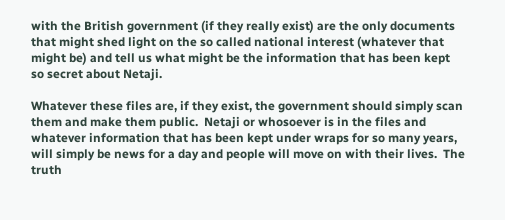with the British government (if they really exist) are the only documents that might shed light on the so called national interest (whatever that might be) and tell us what might be the information that has been kept so secret about Netaji.

Whatever these files are, if they exist, the government should simply scan them and make them public.  Netaji or whosoever is in the files and whatever information that has been kept under wraps for so many years, will simply be news for a day and people will move on with their lives.  The truth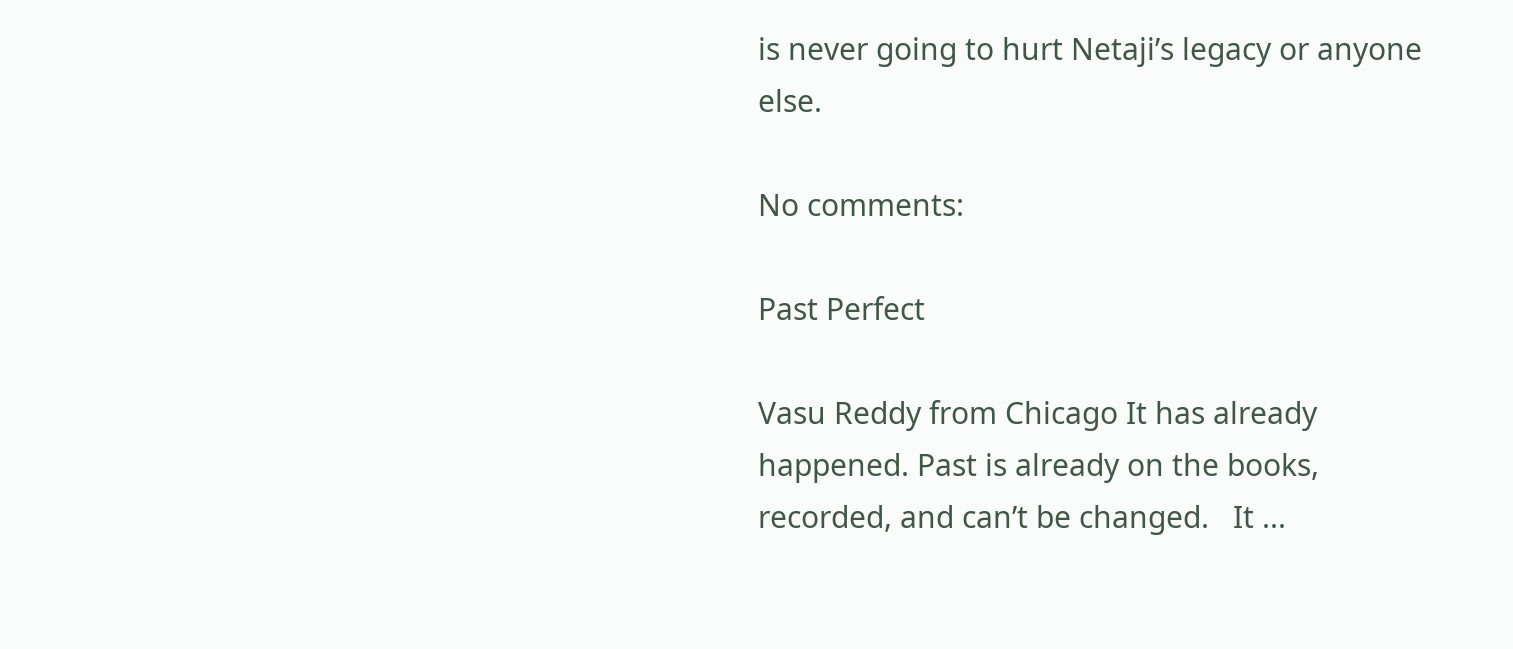is never going to hurt Netaji’s legacy or anyone else.

No comments:

Past Perfect

Vasu Reddy from Chicago It has already happened. Past is already on the books, recorded, and can’t be changed.   It ...